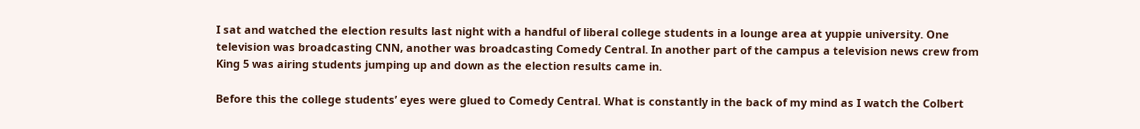I sat and watched the election results last night with a handful of liberal college students in a lounge area at yuppie university. One television was broadcasting CNN, another was broadcasting Comedy Central. In another part of the campus a television news crew from King 5 was airing students jumping up and down as the election results came in.

Before this the college students’ eyes were glued to Comedy Central. What is constantly in the back of my mind as I watch the Colbert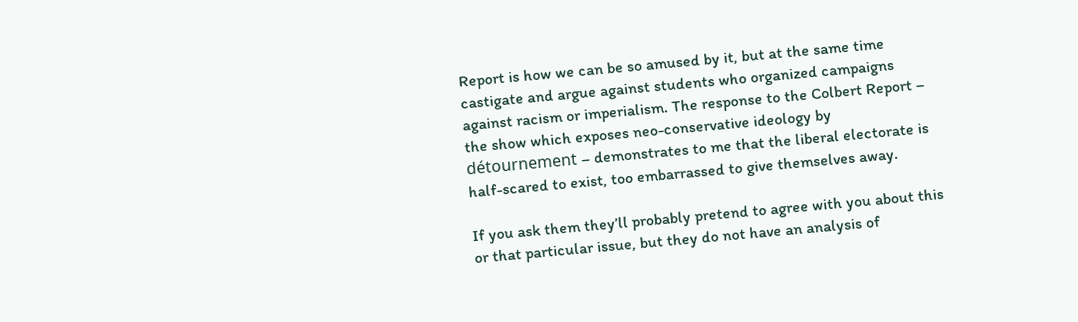Report is how we can be so amused by it, but at the same time castigate and argue against students who organized campaigns against racism or imperialism. The response to the Colbert Report – the show which exposes neo-conservative ideology by détournement – demonstrates to me that the liberal electorate is half-scared to exist, too embarrassed to give themselves away.

If you ask them they’ll probably pretend to agree with you about this or that particular issue, but they do not have an analysis of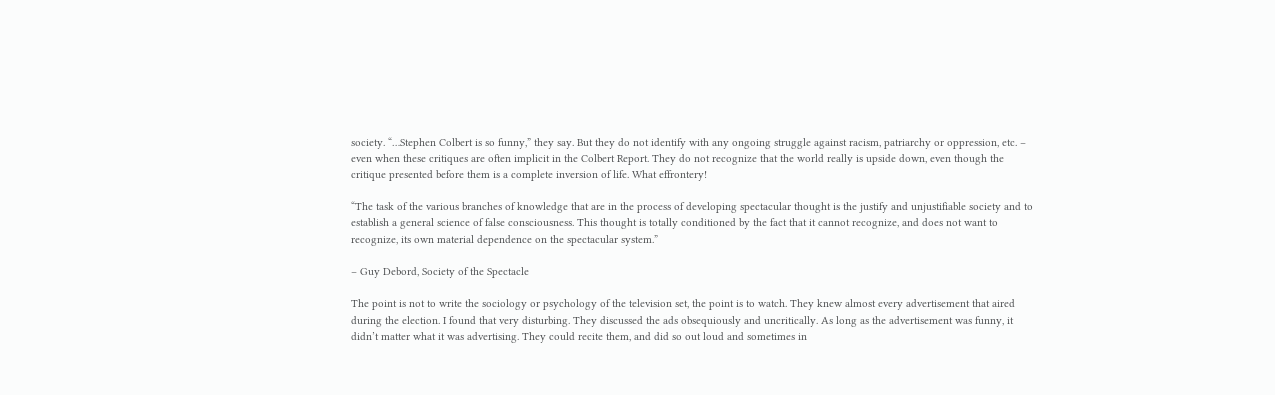society. “…Stephen Colbert is so funny,” they say. But they do not identify with any ongoing struggle against racism, patriarchy or oppression, etc. – even when these critiques are often implicit in the Colbert Report. They do not recognize that the world really is upside down, even though the critique presented before them is a complete inversion of life. What effrontery!

“The task of the various branches of knowledge that are in the process of developing spectacular thought is the justify and unjustifiable society and to establish a general science of false consciousness. This thought is totally conditioned by the fact that it cannot recognize, and does not want to recognize, its own material dependence on the spectacular system.”

– Guy Debord, Society of the Spectacle

The point is not to write the sociology or psychology of the television set, the point is to watch. They knew almost every advertisement that aired during the election. I found that very disturbing. They discussed the ads obsequiously and uncritically. As long as the advertisement was funny, it didn’t matter what it was advertising. They could recite them, and did so out loud and sometimes in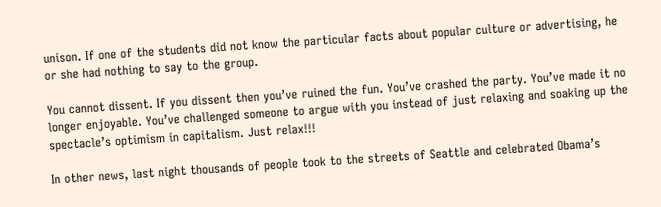unison. If one of the students did not know the particular facts about popular culture or advertising, he or she had nothing to say to the group.

You cannot dissent. If you dissent then you’ve ruined the fun. You’ve crashed the party. You’ve made it no longer enjoyable. You’ve challenged someone to argue with you instead of just relaxing and soaking up the spectacle’s optimism in capitalism. Just relax!!!

In other news, last night thousands of people took to the streets of Seattle and celebrated Obama’s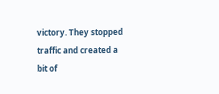victory. They stopped traffic and created a bit of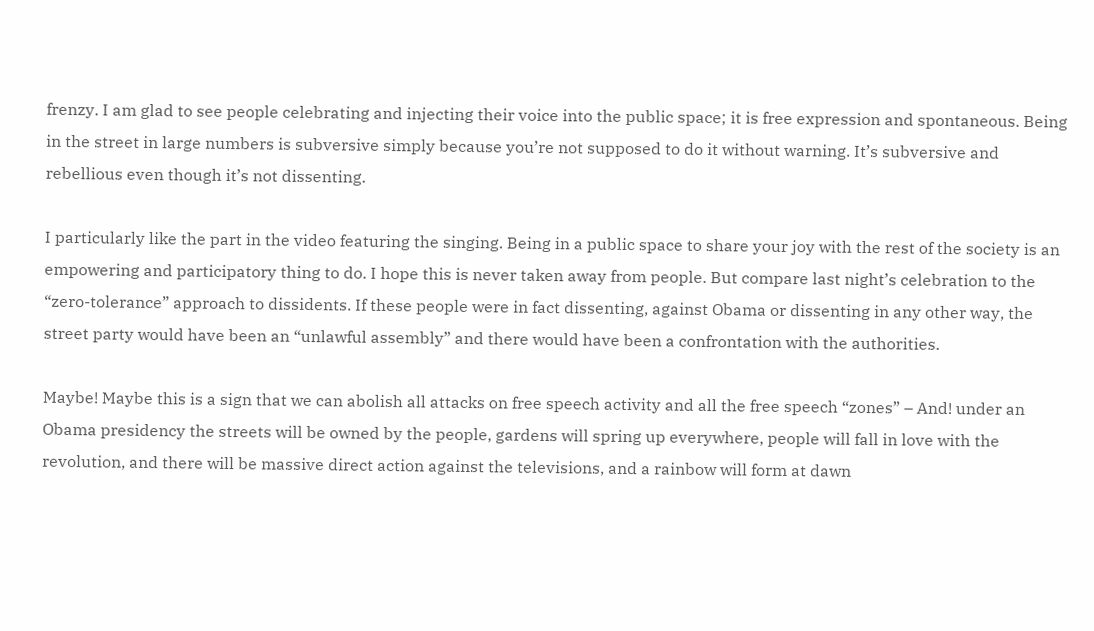frenzy. I am glad to see people celebrating and injecting their voice into the public space; it is free expression and spontaneous. Being in the street in large numbers is subversive simply because you’re not supposed to do it without warning. It’s subversive and rebellious even though it’s not dissenting.

I particularly like the part in the video featuring the singing. Being in a public space to share your joy with the rest of the society is an empowering and participatory thing to do. I hope this is never taken away from people. But compare last night’s celebration to the “zero-tolerance” approach to dissidents. If these people were in fact dissenting, against Obama or dissenting in any other way, the street party would have been an “unlawful assembly” and there would have been a confrontation with the authorities.

Maybe! Maybe this is a sign that we can abolish all attacks on free speech activity and all the free speech “zones” – And! under an Obama presidency the streets will be owned by the people, gardens will spring up everywhere, people will fall in love with the revolution, and there will be massive direct action against the televisions, and a rainbow will form at dawn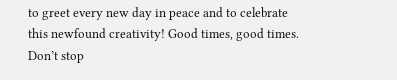to greet every new day in peace and to celebrate this newfound creativity! Good times, good times. Don’t stop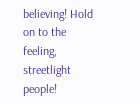believing! Hold on to the feeling, streetlight people!